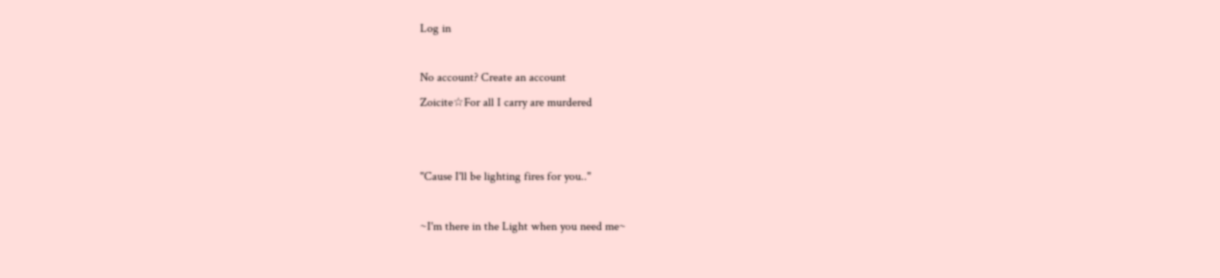Log in

No account? Create an account
Zoicite☆For all I carry are murdered


"Cause I'll be lighting fires for you.."

~I'm there in the Light when you need me~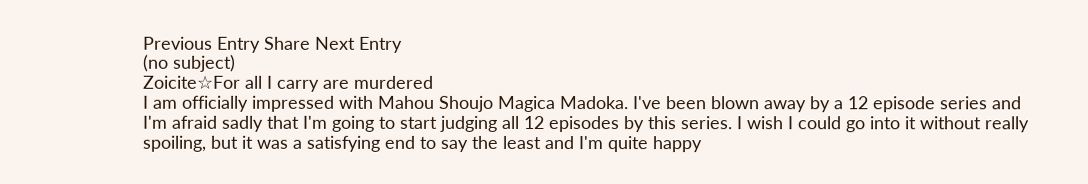Previous Entry Share Next Entry
(no subject)
Zoicite☆For all I carry are murdered
I am officially impressed with Mahou Shoujo Magica Madoka. I've been blown away by a 12 episode series and I'm afraid sadly that I'm going to start judging all 12 episodes by this series. I wish I could go into it without really spoiling, but it was a satisfying end to say the least and I'm quite happy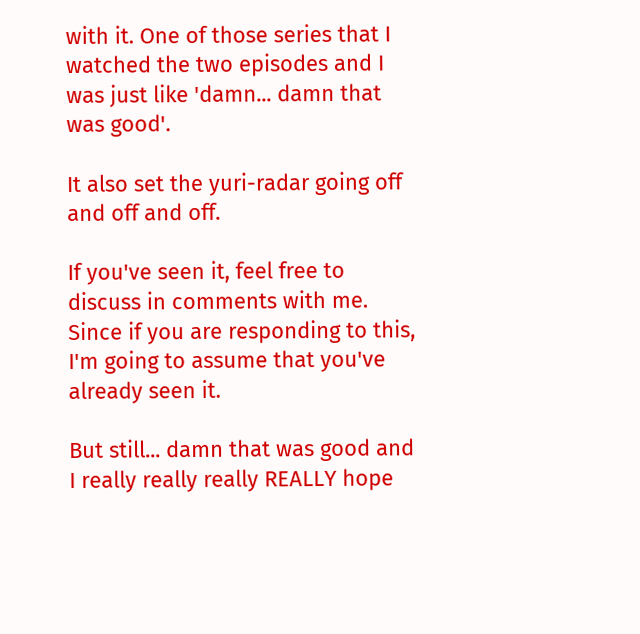with it. One of those series that I watched the two episodes and I was just like 'damn... damn that was good'.

It also set the yuri-radar going off and off and off.

If you've seen it, feel free to discuss in comments with me. Since if you are responding to this, I'm going to assume that you've already seen it.

But still... damn that was good and I really really really REALLY hope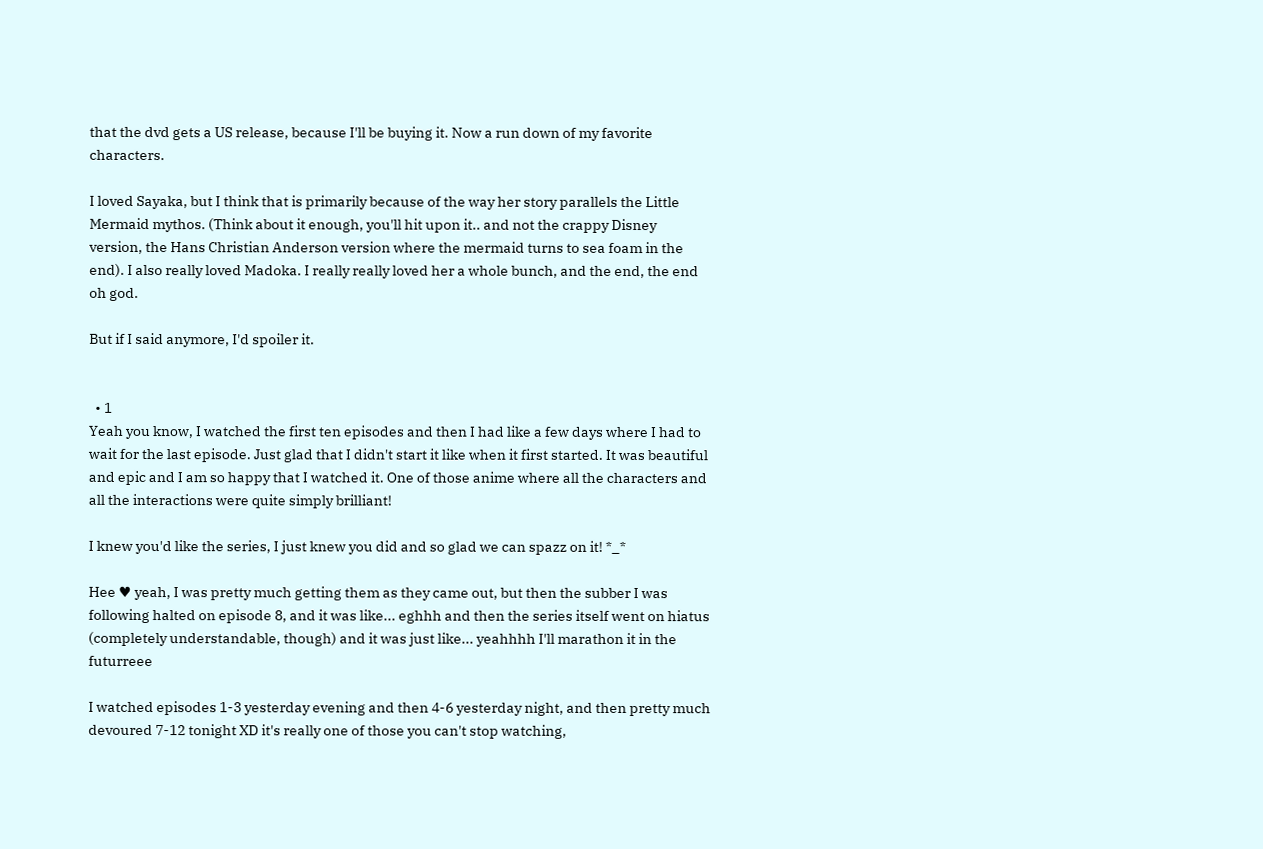that the dvd gets a US release, because I'll be buying it. Now a run down of my favorite characters.

I loved Sayaka, but I think that is primarily because of the way her story parallels the Little Mermaid mythos. (Think about it enough, you'll hit upon it.. and not the crappy Disney version, the Hans Christian Anderson version where the mermaid turns to sea foam in the end). I also really loved Madoka. I really really loved her a whole bunch, and the end, the end oh god.

But if I said anymore, I'd spoiler it.


  • 1
Yeah you know, I watched the first ten episodes and then I had like a few days where I had to wait for the last episode. Just glad that I didn't start it like when it first started. It was beautiful and epic and I am so happy that I watched it. One of those anime where all the characters and all the interactions were quite simply brilliant!

I knew you'd like the series, I just knew you did and so glad we can spazz on it! *_*

Hee ♥ yeah, I was pretty much getting them as they came out, but then the subber I was following halted on episode 8, and it was like... eghhh and then the series itself went on hiatus (completely understandable, though) and it was just like... yeahhhh I'll marathon it in the futurreee

I watched episodes 1-3 yesterday evening and then 4-6 yesterday night, and then pretty much devoured 7-12 tonight XD it's really one of those you can't stop watching,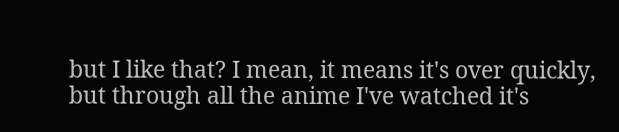but I like that? I mean, it means it's over quickly, but through all the anime I've watched it's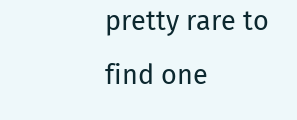pretty rare to find one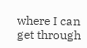where I can get through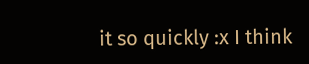it so quickly :x I think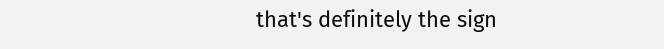that's definitely the sign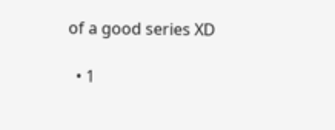of a good series XD

  • 1